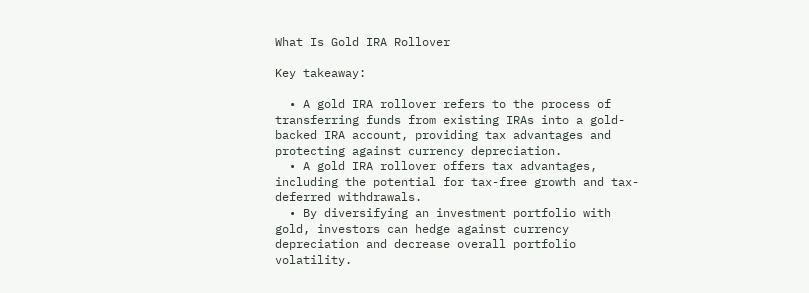What Is Gold IRA Rollover

Key takeaway:

  • A gold IRA rollover refers to the process of transferring funds from existing IRAs into a gold-backed IRA account, providing tax advantages and protecting against currency depreciation.
  • A gold IRA rollover offers tax advantages, including the potential for tax-free growth and tax-deferred withdrawals.
  • By diversifying an investment portfolio with gold, investors can hedge against currency depreciation and decrease overall portfolio volatility.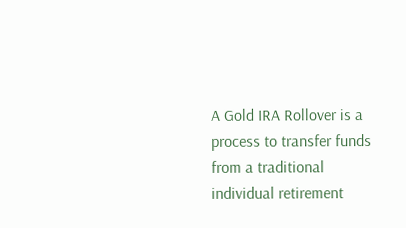A Gold IRA Rollover is a process to transfer funds from a traditional individual retirement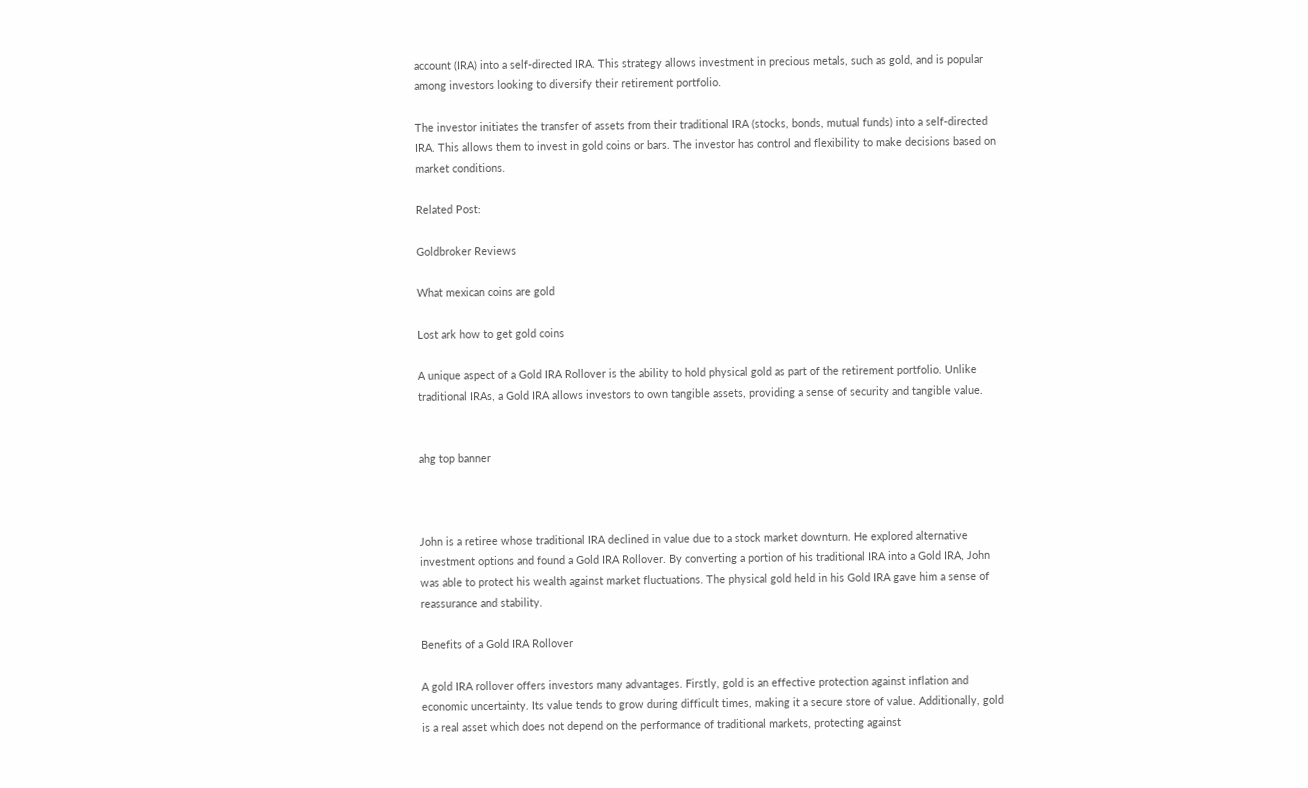account (IRA) into a self-directed IRA. This strategy allows investment in precious metals, such as gold, and is popular among investors looking to diversify their retirement portfolio.

The investor initiates the transfer of assets from their traditional IRA (stocks, bonds, mutual funds) into a self-directed IRA. This allows them to invest in gold coins or bars. The investor has control and flexibility to make decisions based on market conditions.

Related Post:

Goldbroker Reviews

What mexican coins are gold

Lost ark how to get gold coins

A unique aspect of a Gold IRA Rollover is the ability to hold physical gold as part of the retirement portfolio. Unlike traditional IRAs, a Gold IRA allows investors to own tangible assets, providing a sense of security and tangible value.


ahg top banner



John is a retiree whose traditional IRA declined in value due to a stock market downturn. He explored alternative investment options and found a Gold IRA Rollover. By converting a portion of his traditional IRA into a Gold IRA, John was able to protect his wealth against market fluctuations. The physical gold held in his Gold IRA gave him a sense of reassurance and stability.

Benefits of a Gold IRA Rollover

A gold IRA rollover offers investors many advantages. Firstly, gold is an effective protection against inflation and economic uncertainty. Its value tends to grow during difficult times, making it a secure store of value. Additionally, gold is a real asset which does not depend on the performance of traditional markets, protecting against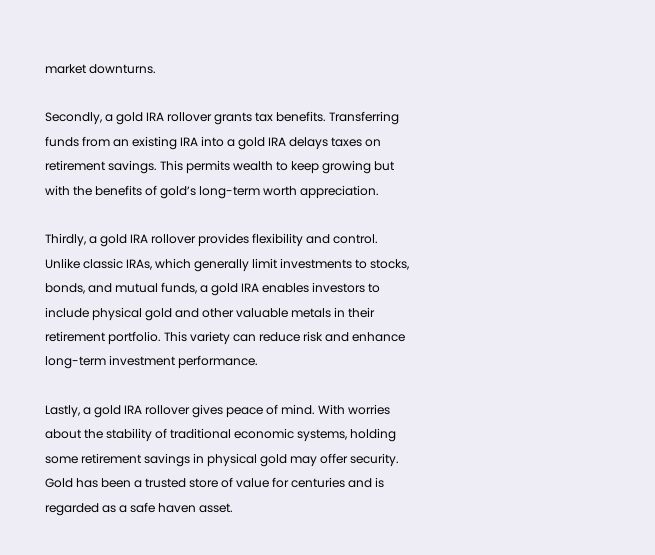market downturns.

Secondly, a gold IRA rollover grants tax benefits. Transferring funds from an existing IRA into a gold IRA delays taxes on retirement savings. This permits wealth to keep growing but with the benefits of gold’s long-term worth appreciation.

Thirdly, a gold IRA rollover provides flexibility and control. Unlike classic IRAs, which generally limit investments to stocks, bonds, and mutual funds, a gold IRA enables investors to include physical gold and other valuable metals in their retirement portfolio. This variety can reduce risk and enhance long-term investment performance.

Lastly, a gold IRA rollover gives peace of mind. With worries about the stability of traditional economic systems, holding some retirement savings in physical gold may offer security. Gold has been a trusted store of value for centuries and is regarded as a safe haven asset.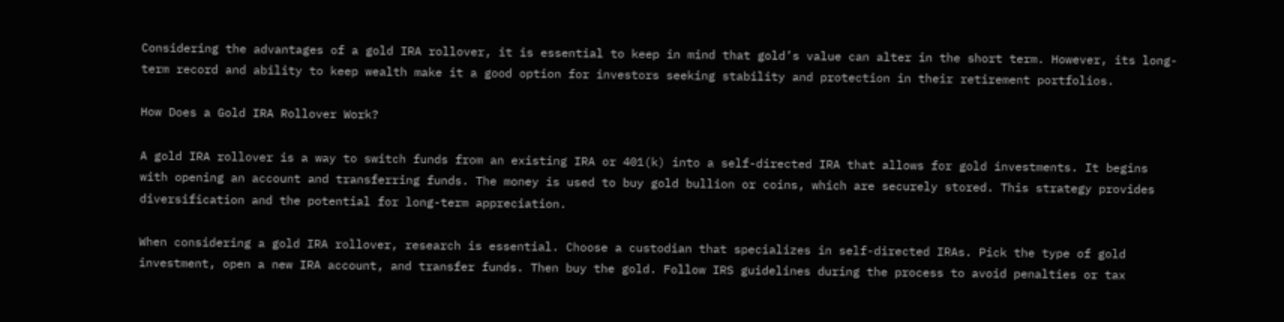Considering the advantages of a gold IRA rollover, it is essential to keep in mind that gold’s value can alter in the short term. However, its long-term record and ability to keep wealth make it a good option for investors seeking stability and protection in their retirement portfolios.

How Does a Gold IRA Rollover Work?

A gold IRA rollover is a way to switch funds from an existing IRA or 401(k) into a self-directed IRA that allows for gold investments. It begins with opening an account and transferring funds. The money is used to buy gold bullion or coins, which are securely stored. This strategy provides diversification and the potential for long-term appreciation.

When considering a gold IRA rollover, research is essential. Choose a custodian that specializes in self-directed IRAs. Pick the type of gold investment, open a new IRA account, and transfer funds. Then buy the gold. Follow IRS guidelines during the process to avoid penalties or tax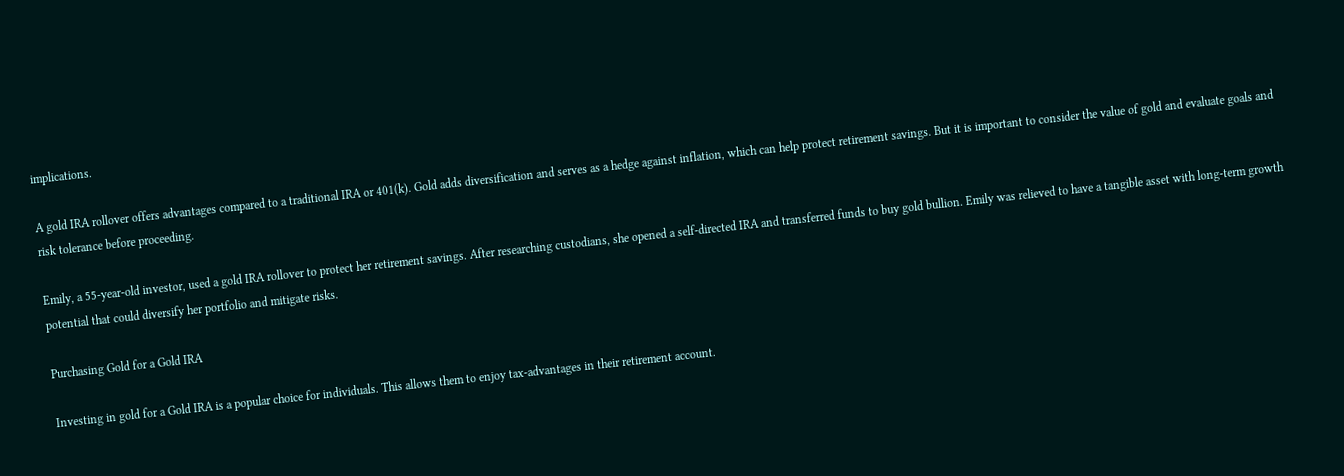implications.

A gold IRA rollover offers advantages compared to a traditional IRA or 401(k). Gold adds diversification and serves as a hedge against inflation, which can help protect retirement savings. But it is important to consider the value of gold and evaluate goals and risk tolerance before proceeding.

Emily, a 55-year-old investor, used a gold IRA rollover to protect her retirement savings. After researching custodians, she opened a self-directed IRA and transferred funds to buy gold bullion. Emily was relieved to have a tangible asset with long-term growth potential that could diversify her portfolio and mitigate risks.

Purchasing Gold for a Gold IRA

Investing in gold for a Gold IRA is a popular choice for individuals. This allows them to enjoy tax-advantages in their retirement account.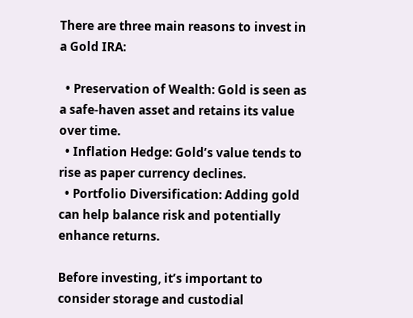There are three main reasons to invest in a Gold IRA:

  • Preservation of Wealth: Gold is seen as a safe-haven asset and retains its value over time.
  • Inflation Hedge: Gold’s value tends to rise as paper currency declines.
  • Portfolio Diversification: Adding gold can help balance risk and potentially enhance returns.

Before investing, it’s important to consider storage and custodial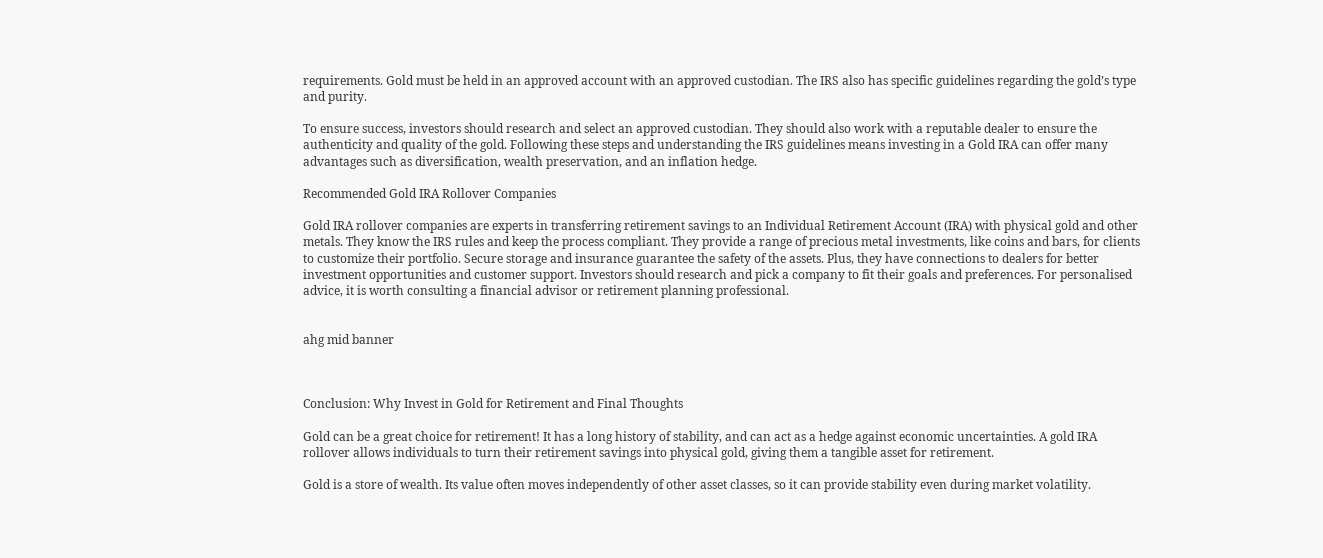requirements. Gold must be held in an approved account with an approved custodian. The IRS also has specific guidelines regarding the gold’s type and purity.

To ensure success, investors should research and select an approved custodian. They should also work with a reputable dealer to ensure the authenticity and quality of the gold. Following these steps and understanding the IRS guidelines means investing in a Gold IRA can offer many advantages such as diversification, wealth preservation, and an inflation hedge.

Recommended Gold IRA Rollover Companies

Gold IRA rollover companies are experts in transferring retirement savings to an Individual Retirement Account (IRA) with physical gold and other metals. They know the IRS rules and keep the process compliant. They provide a range of precious metal investments, like coins and bars, for clients to customize their portfolio. Secure storage and insurance guarantee the safety of the assets. Plus, they have connections to dealers for better investment opportunities and customer support. Investors should research and pick a company to fit their goals and preferences. For personalised advice, it is worth consulting a financial advisor or retirement planning professional.


ahg mid banner



Conclusion: Why Invest in Gold for Retirement and Final Thoughts

Gold can be a great choice for retirement! It has a long history of stability, and can act as a hedge against economic uncertainties. A gold IRA rollover allows individuals to turn their retirement savings into physical gold, giving them a tangible asset for retirement.

Gold is a store of wealth. Its value often moves independently of other asset classes, so it can provide stability even during market volatility.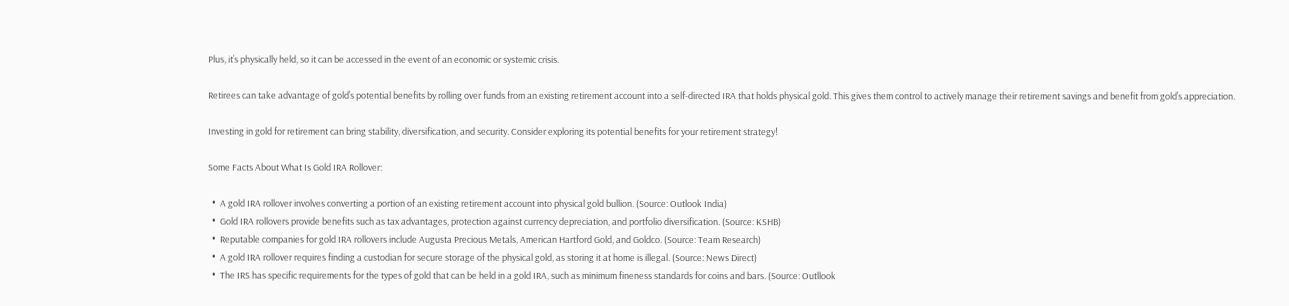Plus, it’s physically held, so it can be accessed in the event of an economic or systemic crisis.

Retirees can take advantage of gold’s potential benefits by rolling over funds from an existing retirement account into a self-directed IRA that holds physical gold. This gives them control to actively manage their retirement savings and benefit from gold’s appreciation.

Investing in gold for retirement can bring stability, diversification, and security. Consider exploring its potential benefits for your retirement strategy!

Some Facts About What Is Gold IRA Rollover:

  •  A gold IRA rollover involves converting a portion of an existing retirement account into physical gold bullion. (Source: Outlook India)
  •  Gold IRA rollovers provide benefits such as tax advantages, protection against currency depreciation, and portfolio diversification. (Source: KSHB)
  •  Reputable companies for gold IRA rollovers include Augusta Precious Metals, American Hartford Gold, and Goldco. (Source: Team Research)
  •  A gold IRA rollover requires finding a custodian for secure storage of the physical gold, as storing it at home is illegal. (Source: News Direct)
  •  The IRS has specific requirements for the types of gold that can be held in a gold IRA, such as minimum fineness standards for coins and bars. (Source: Outllook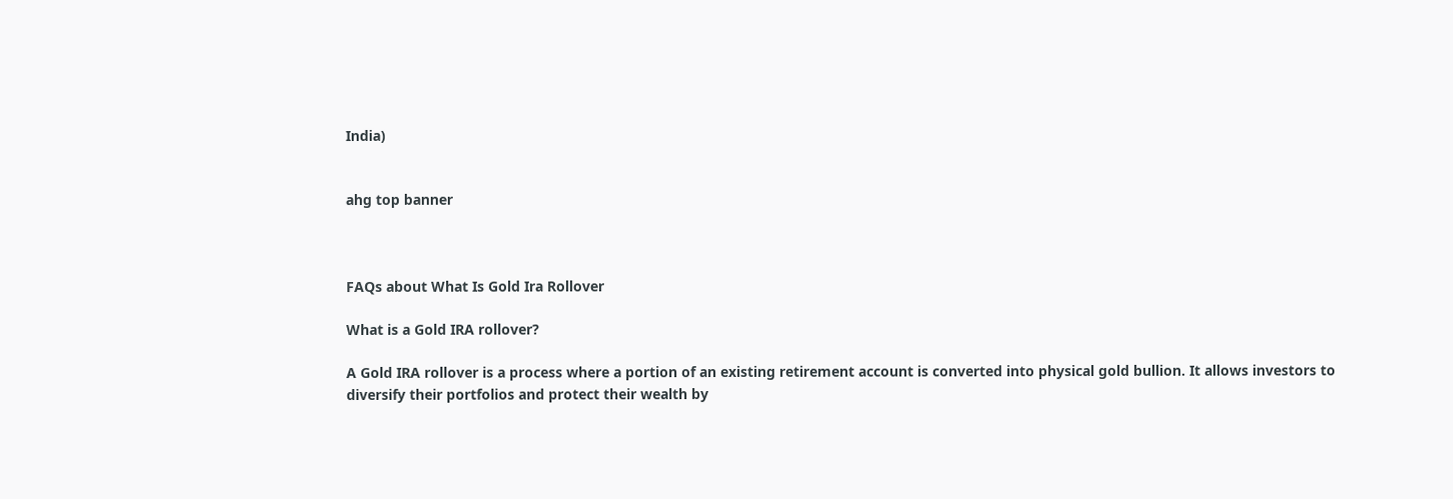India)


ahg top banner



FAQs about What Is Gold Ira Rollover

What is a Gold IRA rollover?

A Gold IRA rollover is a process where a portion of an existing retirement account is converted into physical gold bullion. It allows investors to diversify their portfolios and protect their wealth by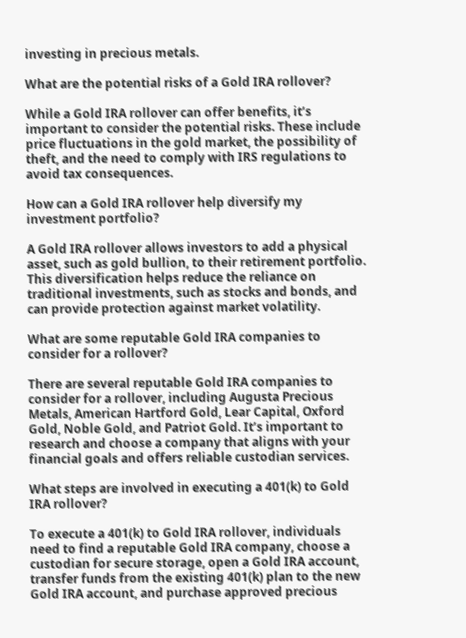investing in precious metals.

What are the potential risks of a Gold IRA rollover?

While a Gold IRA rollover can offer benefits, it’s important to consider the potential risks. These include price fluctuations in the gold market, the possibility of theft, and the need to comply with IRS regulations to avoid tax consequences.

How can a Gold IRA rollover help diversify my investment portfolio?

A Gold IRA rollover allows investors to add a physical asset, such as gold bullion, to their retirement portfolio. This diversification helps reduce the reliance on traditional investments, such as stocks and bonds, and can provide protection against market volatility.

What are some reputable Gold IRA companies to consider for a rollover?

There are several reputable Gold IRA companies to consider for a rollover, including Augusta Precious Metals, American Hartford Gold, Lear Capital, Oxford Gold, Noble Gold, and Patriot Gold. It’s important to research and choose a company that aligns with your financial goals and offers reliable custodian services.

What steps are involved in executing a 401(k) to Gold IRA rollover?

To execute a 401(k) to Gold IRA rollover, individuals need to find a reputable Gold IRA company, choose a custodian for secure storage, open a Gold IRA account, transfer funds from the existing 401(k) plan to the new Gold IRA account, and purchase approved precious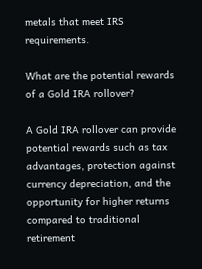metals that meet IRS requirements.

What are the potential rewards of a Gold IRA rollover?

A Gold IRA rollover can provide potential rewards such as tax advantages, protection against currency depreciation, and the opportunity for higher returns compared to traditional retirement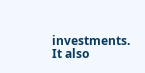investments. It also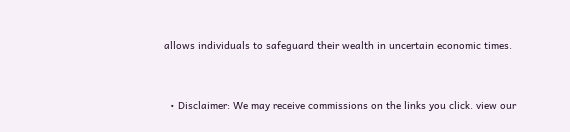allows individuals to safeguard their wealth in uncertain economic times.


  • Disclaimer: We may receive commissions on the links you click. view our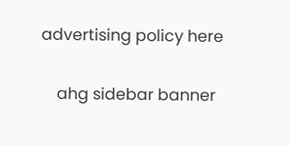advertising policy here

    ahg sidebar banner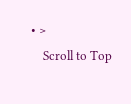• >
    Scroll to Top